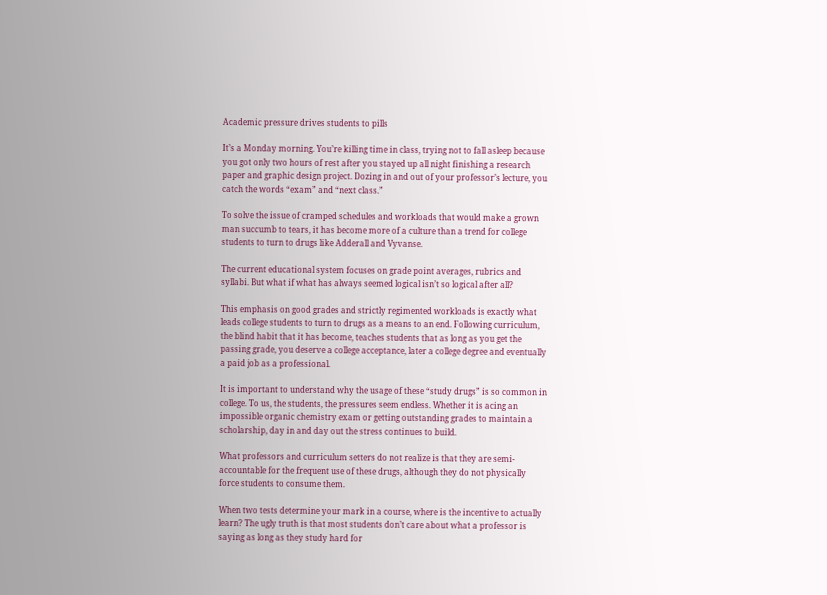Academic pressure drives students to pills

It’s a Monday morning. You’re killing time in class, trying not to fall asleep because you got only two hours of rest after you stayed up all night finishing a research paper and graphic design project. Dozing in and out of your professor’s lecture, you catch the words “exam” and “next class.”

To solve the issue of cramped schedules and workloads that would make a grown man succumb to tears, it has become more of a culture than a trend for college students to turn to drugs like Adderall and Vyvanse.

The current educational system focuses on grade point averages, rubrics and syllabi. But what if what has always seemed logical isn’t so logical after all?

This emphasis on good grades and strictly regimented workloads is exactly what leads college students to turn to drugs as a means to an end. Following curriculum, the blind habit that it has become, teaches students that as long as you get the passing grade, you deserve a college acceptance, later a college degree and eventually a paid job as a professional.

It is important to understand why the usage of these “study drugs” is so common in college. To us, the students, the pressures seem endless. Whether it is acing an impossible organic chemistry exam or getting outstanding grades to maintain a scholarship, day in and day out the stress continues to build.

What professors and curriculum setters do not realize is that they are semi-accountable for the frequent use of these drugs, although they do not physically force students to consume them.

When two tests determine your mark in a course, where is the incentive to actually learn? The ugly truth is that most students don’t care about what a professor is saying as long as they study hard for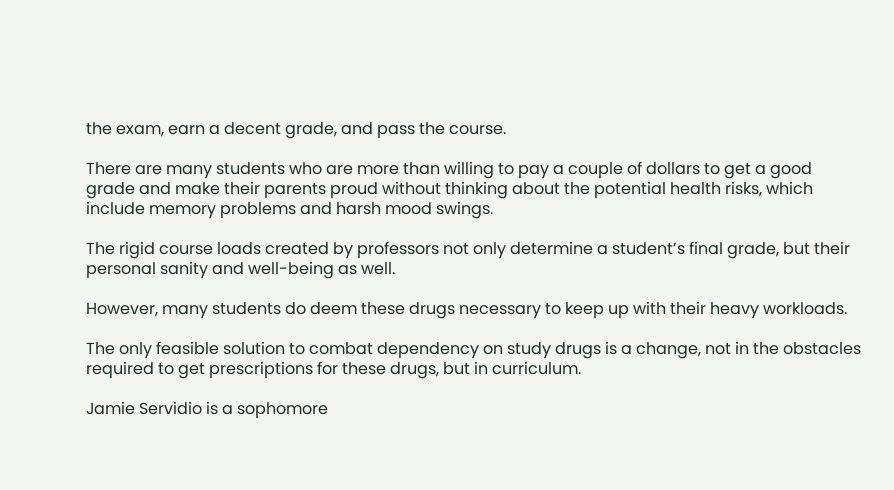the exam, earn a decent grade, and pass the course.

There are many students who are more than willing to pay a couple of dollars to get a good grade and make their parents proud without thinking about the potential health risks, which include memory problems and harsh mood swings.

The rigid course loads created by professors not only determine a student’s final grade, but their personal sanity and well-being as well.

However, many students do deem these drugs necessary to keep up with their heavy workloads.

The only feasible solution to combat dependency on study drugs is a change, not in the obstacles required to get prescriptions for these drugs, but in curriculum.

Jamie Servidio is a sophomore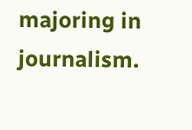majoring in journalism.